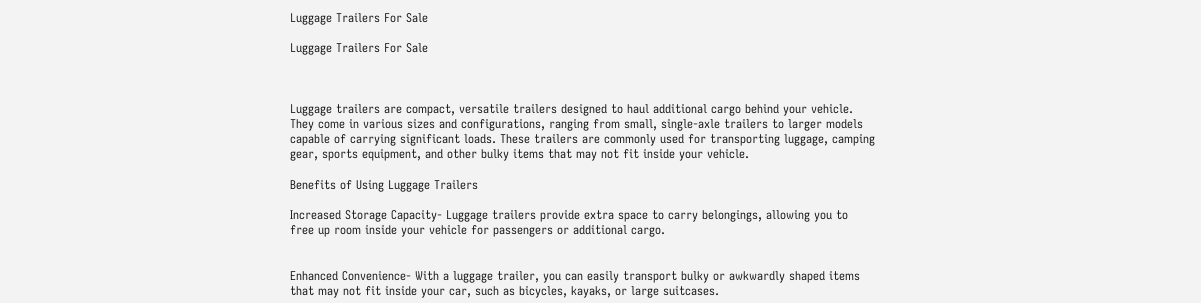Luggage Trailers For Sale

Luggage Trailers For Sale



Luggage trailers are compact, versatile trailers designed to haul additional cargo behind your vehicle. They come in various sizes and configurations, ranging from small, single-axle trailers to larger models capable of carrying significant loads. These trailers are commonly used for transporting luggage, camping gear, sports equipment, and other bulky items that may not fit inside your vehicle.

Benefits of Using Luggage Trailers

Increased Storage Capacity- Luggage trailers provide extra space to carry belongings, allowing you to free up room inside your vehicle for passengers or additional cargo.


Enhanced Convenience- With a luggage trailer, you can easily transport bulky or awkwardly shaped items that may not fit inside your car, such as bicycles, kayaks, or large suitcases.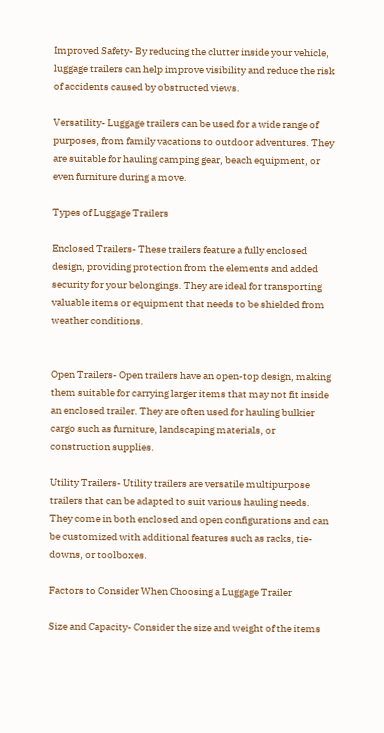Improved Safety- By reducing the clutter inside your vehicle, luggage trailers can help improve visibility and reduce the risk of accidents caused by obstructed views.

Versatility- Luggage trailers can be used for a wide range of purposes, from family vacations to outdoor adventures. They are suitable for hauling camping gear, beach equipment, or even furniture during a move.

Types of Luggage Trailers

Enclosed Trailers- These trailers feature a fully enclosed design, providing protection from the elements and added security for your belongings. They are ideal for transporting valuable items or equipment that needs to be shielded from weather conditions.


Open Trailers- Open trailers have an open-top design, making them suitable for carrying larger items that may not fit inside an enclosed trailer. They are often used for hauling bulkier cargo such as furniture, landscaping materials, or construction supplies.

Utility Trailers- Utility trailers are versatile multipurpose trailers that can be adapted to suit various hauling needs. They come in both enclosed and open configurations and can be customized with additional features such as racks, tie-downs, or toolboxes.

Factors to Consider When Choosing a Luggage Trailer

Size and Capacity- Consider the size and weight of the items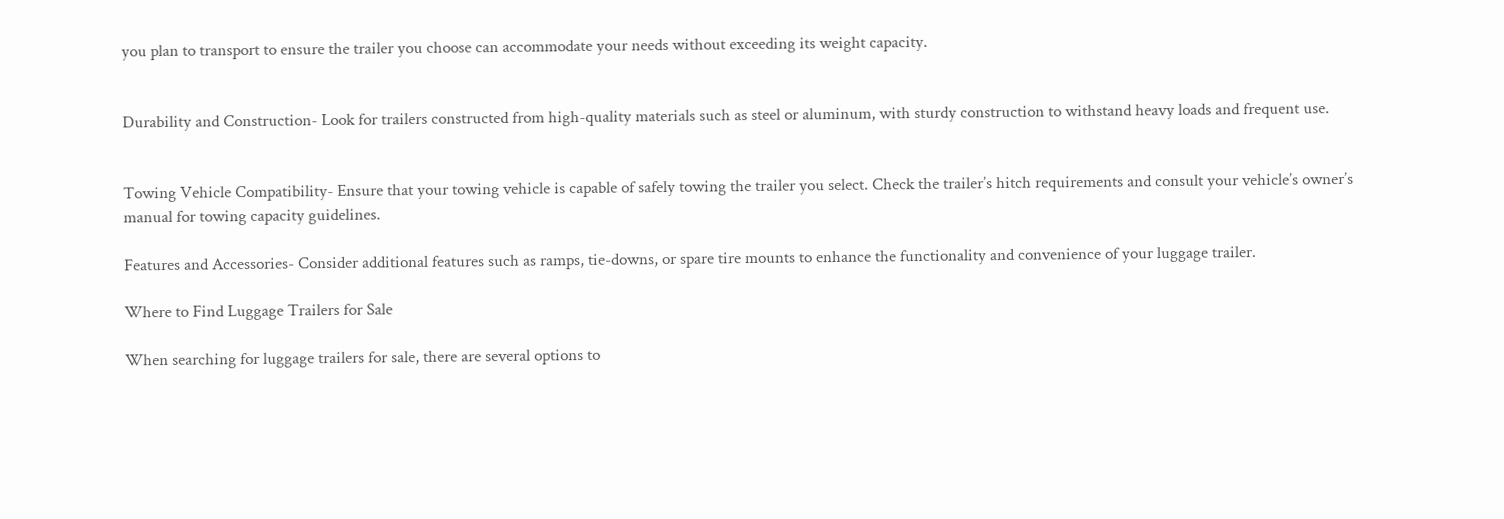you plan to transport to ensure the trailer you choose can accommodate your needs without exceeding its weight capacity.


Durability and Construction- Look for trailers constructed from high-quality materials such as steel or aluminum, with sturdy construction to withstand heavy loads and frequent use.


Towing Vehicle Compatibility- Ensure that your towing vehicle is capable of safely towing the trailer you select. Check the trailer’s hitch requirements and consult your vehicle’s owner’s manual for towing capacity guidelines.

Features and Accessories- Consider additional features such as ramps, tie-downs, or spare tire mounts to enhance the functionality and convenience of your luggage trailer.

Where to Find Luggage Trailers for Sale

When searching for luggage trailers for sale, there are several options to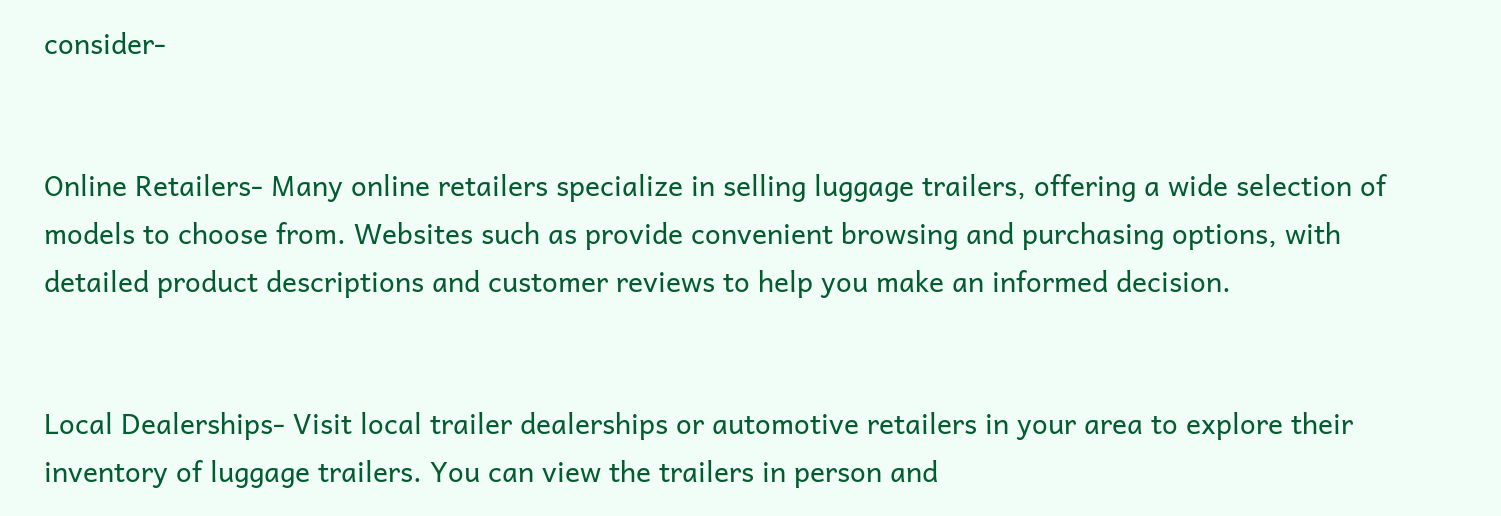consider-


Online Retailers- Many online retailers specialize in selling luggage trailers, offering a wide selection of models to choose from. Websites such as provide convenient browsing and purchasing options, with detailed product descriptions and customer reviews to help you make an informed decision.


Local Dealerships- Visit local trailer dealerships or automotive retailers in your area to explore their inventory of luggage trailers. You can view the trailers in person and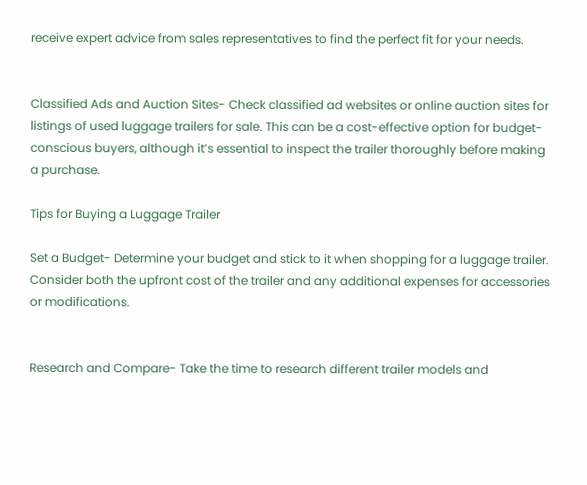receive expert advice from sales representatives to find the perfect fit for your needs.


Classified Ads and Auction Sites- Check classified ad websites or online auction sites for listings of used luggage trailers for sale. This can be a cost-effective option for budget-conscious buyers, although it’s essential to inspect the trailer thoroughly before making a purchase.

Tips for Buying a Luggage Trailer

Set a Budget- Determine your budget and stick to it when shopping for a luggage trailer. Consider both the upfront cost of the trailer and any additional expenses for accessories or modifications.


Research and Compare- Take the time to research different trailer models and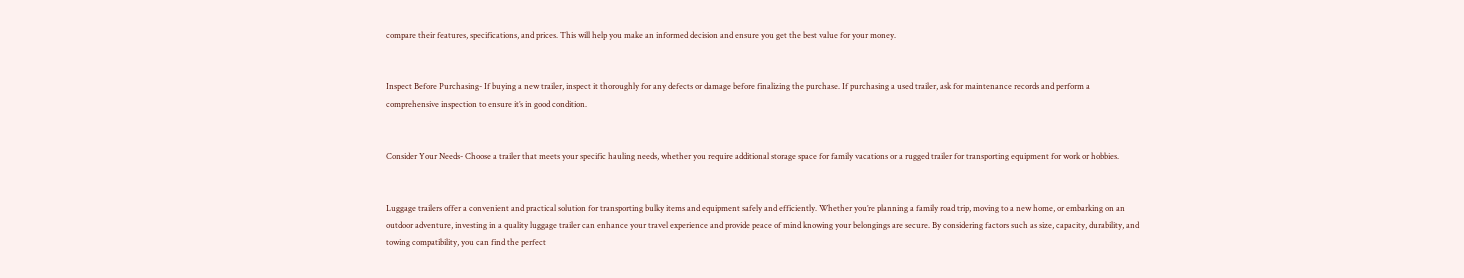compare their features, specifications, and prices. This will help you make an informed decision and ensure you get the best value for your money.


Inspect Before Purchasing- If buying a new trailer, inspect it thoroughly for any defects or damage before finalizing the purchase. If purchasing a used trailer, ask for maintenance records and perform a comprehensive inspection to ensure it’s in good condition.


Consider Your Needs- Choose a trailer that meets your specific hauling needs, whether you require additional storage space for family vacations or a rugged trailer for transporting equipment for work or hobbies.


Luggage trailers offer a convenient and practical solution for transporting bulky items and equipment safely and efficiently. Whether you’re planning a family road trip, moving to a new home, or embarking on an outdoor adventure, investing in a quality luggage trailer can enhance your travel experience and provide peace of mind knowing your belongings are secure. By considering factors such as size, capacity, durability, and towing compatibility, you can find the perfect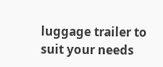luggage trailer to suit your needs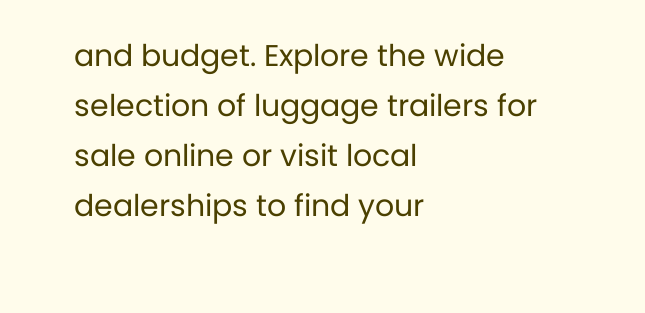and budget. Explore the wide selection of luggage trailers for sale online or visit local dealerships to find your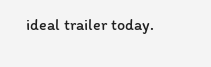ideal trailer today.